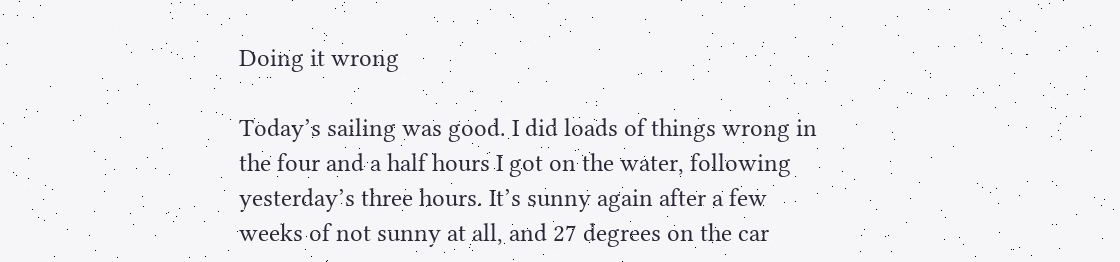Doing it wrong

Today’s sailing was good. I did loads of things wrong in the four and a half hours I got on the water, following yesterday’s three hours. It’s sunny again after a few weeks of not sunny at all, and 27 degrees on the car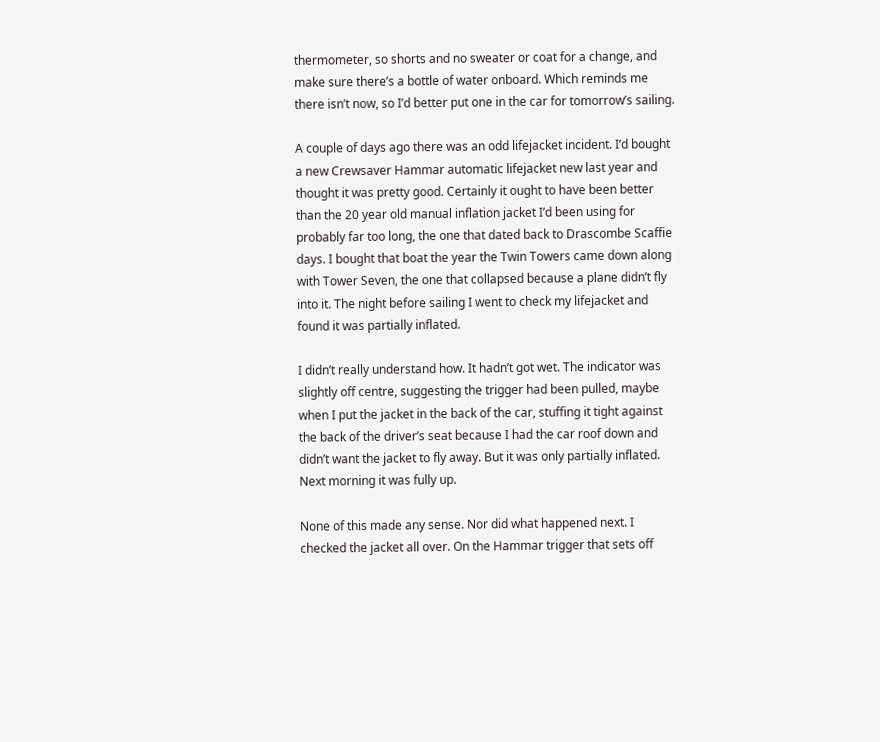thermometer, so shorts and no sweater or coat for a change, and make sure there’s a bottle of water onboard. Which reminds me there isn’t now, so I’d better put one in the car for tomorrow’s sailing.

A couple of days ago there was an odd lifejacket incident. I’d bought a new Crewsaver Hammar automatic lifejacket new last year and thought it was pretty good. Certainly it ought to have been better than the 20 year old manual inflation jacket I’d been using for probably far too long, the one that dated back to Drascombe Scaffie days. I bought that boat the year the Twin Towers came down along with Tower Seven, the one that collapsed because a plane didn’t fly into it. The night before sailing I went to check my lifejacket and found it was partially inflated.

I didn’t really understand how. It hadn’t got wet. The indicator was slightly off centre, suggesting the trigger had been pulled, maybe when I put the jacket in the back of the car, stuffing it tight against the back of the driver’s seat because I had the car roof down and didn’t want the jacket to fly away. But it was only partially inflated. Next morning it was fully up.

None of this made any sense. Nor did what happened next. I checked the jacket all over. On the Hammar trigger that sets off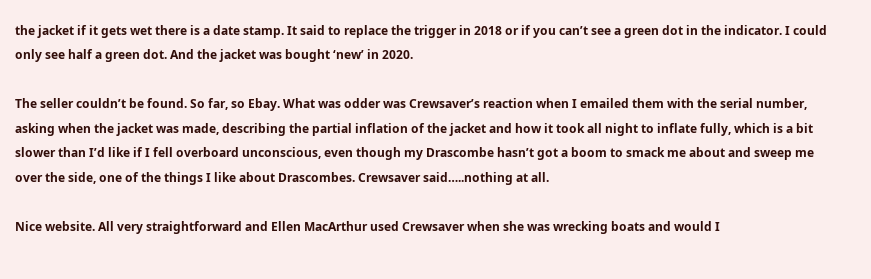the jacket if it gets wet there is a date stamp. It said to replace the trigger in 2018 or if you can’t see a green dot in the indicator. I could only see half a green dot. And the jacket was bought ‘new’ in 2020.

The seller couldn’t be found. So far, so Ebay. What was odder was Crewsaver’s reaction when I emailed them with the serial number, asking when the jacket was made, describing the partial inflation of the jacket and how it took all night to inflate fully, which is a bit slower than I’d like if I fell overboard unconscious, even though my Drascombe hasn’t got a boom to smack me about and sweep me over the side, one of the things I like about Drascombes. Crewsaver said…..nothing at all.

Nice website. All very straightforward and Ellen MacArthur used Crewsaver when she was wrecking boats and would I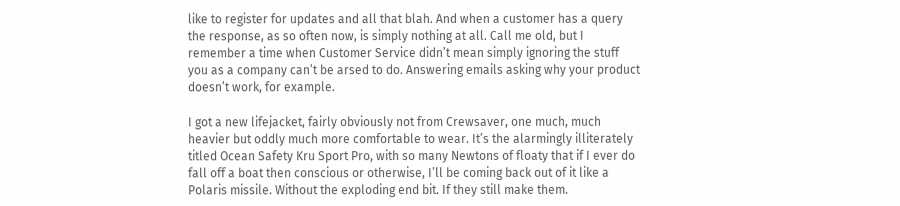like to register for updates and all that blah. And when a customer has a query the response, as so often now, is simply nothing at all. Call me old, but I remember a time when Customer Service didn’t mean simply ignoring the stuff you as a company can’t be arsed to do. Answering emails asking why your product doesn’t work, for example.

I got a new lifejacket, fairly obviously not from Crewsaver, one much, much heavier but oddly much more comfortable to wear. It’s the alarmingly illiterately titled Ocean Safety Kru Sport Pro, with so many Newtons of floaty that if I ever do fall off a boat then conscious or otherwise, I’ll be coming back out of it like a Polaris missile. Without the exploding end bit. If they still make them.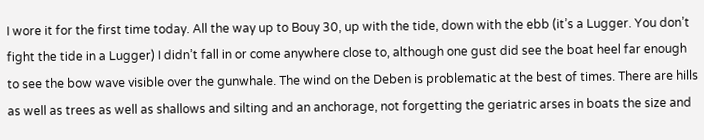I wore it for the first time today. All the way up to Bouy 30, up with the tide, down with the ebb (it’s a Lugger. You don’t fight the tide in a Lugger) I didn’t fall in or come anywhere close to, although one gust did see the boat heel far enough to see the bow wave visible over the gunwhale. The wind on the Deben is problematic at the best of times. There are hills as well as trees as well as shallows and silting and an anchorage, not forgetting the geriatric arses in boats the size and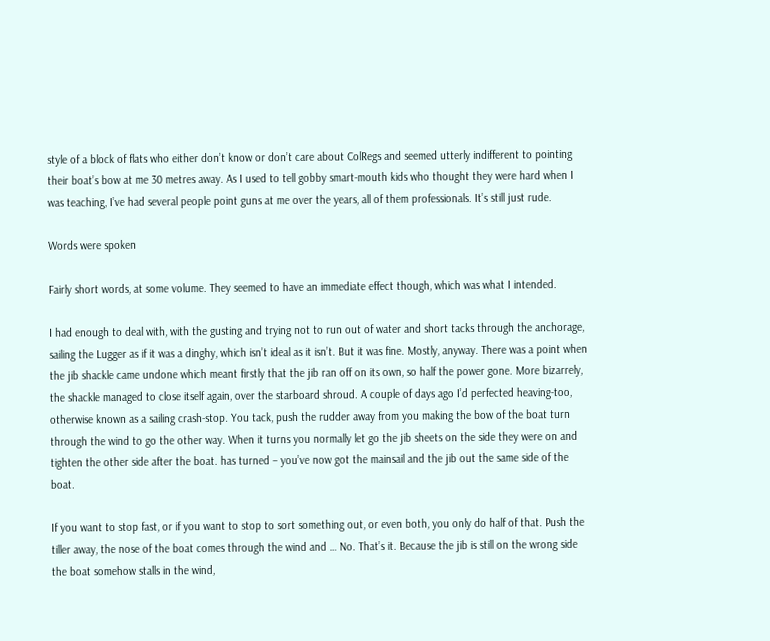style of a block of flats who either don’t know or don’t care about ColRegs and seemed utterly indifferent to pointing their boat’s bow at me 30 metres away. As I used to tell gobby smart-mouth kids who thought they were hard when I was teaching, I’ve had several people point guns at me over the years, all of them professionals. It’s still just rude.

Words were spoken

Fairly short words, at some volume. They seemed to have an immediate effect though, which was what I intended.

I had enough to deal with, with the gusting and trying not to run out of water and short tacks through the anchorage, sailing the Lugger as if it was a dinghy, which isn’t ideal as it isn’t. But it was fine. Mostly, anyway. There was a point when the jib shackle came undone which meant firstly that the jib ran off on its own, so half the power gone. More bizarrely, the shackle managed to close itself again, over the starboard shroud. A couple of days ago I’d perfected heaving-too, otherwise known as a sailing crash-stop. You tack, push the rudder away from you making the bow of the boat turn through the wind to go the other way. When it turns you normally let go the jib sheets on the side they were on and tighten the other side after the boat. has turned – you’ve now got the mainsail and the jib out the same side of the boat.

If you want to stop fast, or if you want to stop to sort something out, or even both, you only do half of that. Push the tiller away, the nose of the boat comes through the wind and … No. That’s it. Because the jib is still on the wrong side the boat somehow stalls in the wind,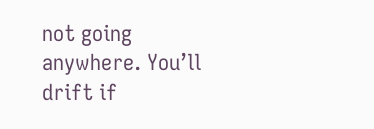not going anywhere. You’ll drift if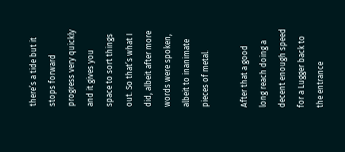there’s a tide but it stops forward progress very quickly and it gives you space to sort things out. So that’s what I did, albeit after more words were spoken, albeit to inanimate pieces of metal.

After that a good long reach doing a decent enough speed for a Lugger back to the entrance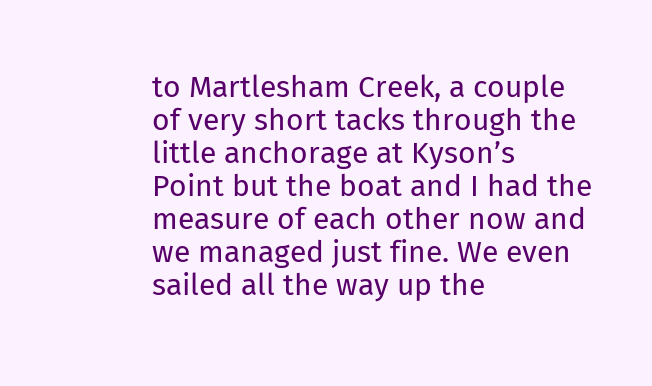to Martlesham Creek, a couple of very short tacks through the little anchorage at Kyson’s Point but the boat and I had the measure of each other now and we managed just fine. We even sailed all the way up the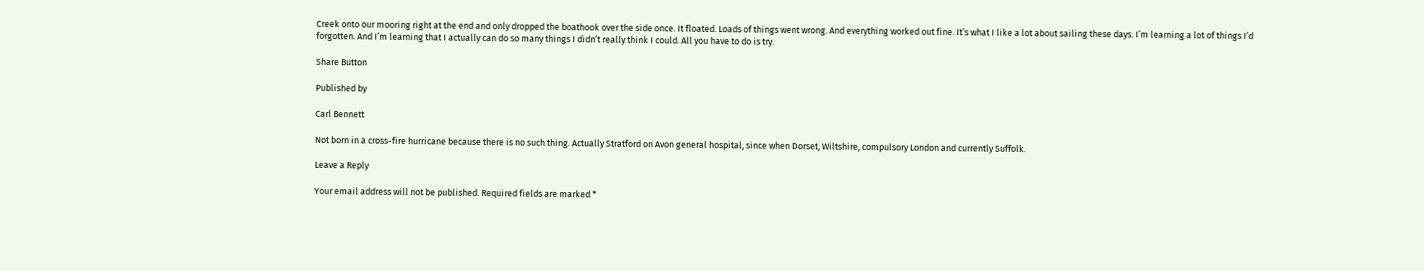Creek onto our mooring right at the end and only dropped the boathook over the side once. It floated. Loads of things went wrong. And everything worked out fine. It’s what I like a lot about sailing these days. I’m learning a lot of things I’d forgotten. And I’m learning that I actually can do so many things I didn’t really think I could. All you have to do is try.

Share Button

Published by

Carl Bennett

Not born in a cross-fire hurricane because there is no such thing. Actually Stratford on Avon general hospital, since when Dorset, Wiltshire, compulsory London and currently Suffolk.

Leave a Reply

Your email address will not be published. Required fields are marked *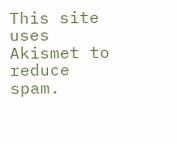This site uses Akismet to reduce spam.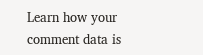Learn how your comment data is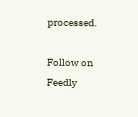processed.

Follow on Feedly